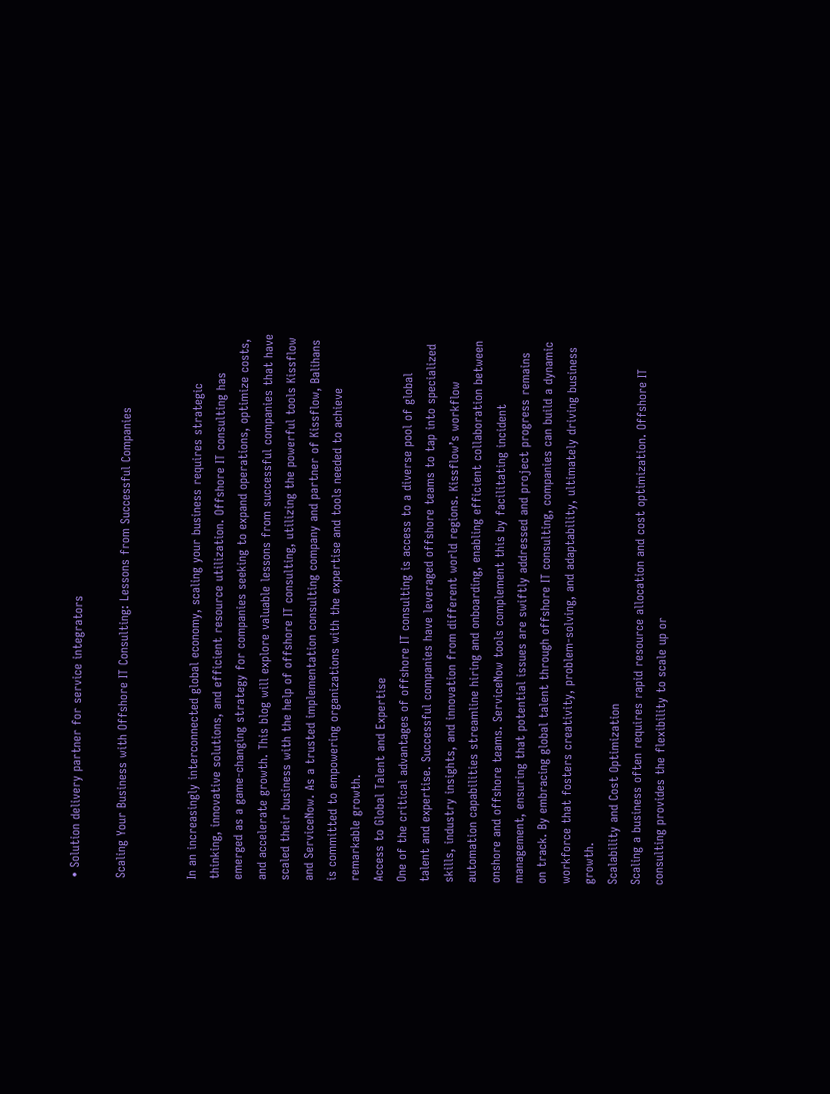• Solution delivery partner for service integrators

Scaling Your Business with Offshore IT Consulting: Lessons from Successful Companies


In an increasingly interconnected global economy, scaling your business requires strategic thinking, innovative solutions, and efficient resource utilization. Offshore IT consulting has emerged as a game-changing strategy for companies seeking to expand operations, optimize costs, and accelerate growth. This blog will explore valuable lessons from successful companies that have scaled their business with the help of offshore IT consulting, utilizing the powerful tools Kissflow and ServiceNow. As a trusted implementation consulting company and partner of Kissflow, Balihans is committed to empowering organizations with the expertise and tools needed to achieve remarkable growth.
Access to Global Talent and Expertise
One of the critical advantages of offshore IT consulting is access to a diverse pool of global talent and expertise. Successful companies have leveraged offshore teams to tap into specialized skills, industry insights, and innovation from different world regions. Kissflow’s workflow automation capabilities streamline hiring and onboarding, enabling efficient collaboration between onshore and offshore teams. ServiceNow tools complement this by facilitating incident management, ensuring that potential issues are swiftly addressed and project progress remains on track. By embracing global talent through offshore IT consulting, companies can build a dynamic workforce that fosters creativity, problem-solving, and adaptability, ultimately driving business growth.
Scalability and Cost Optimization
Scaling a business often requires rapid resource allocation and cost optimization. Offshore IT consulting provides the flexibility to scale up or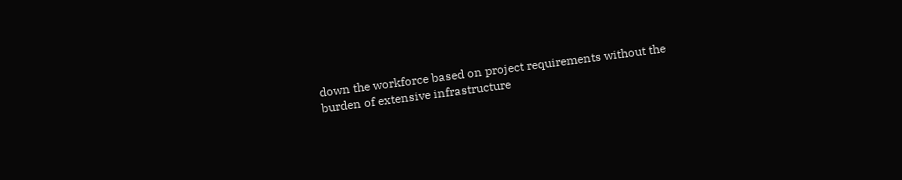down the workforce based on project requirements without the burden of extensive infrastructure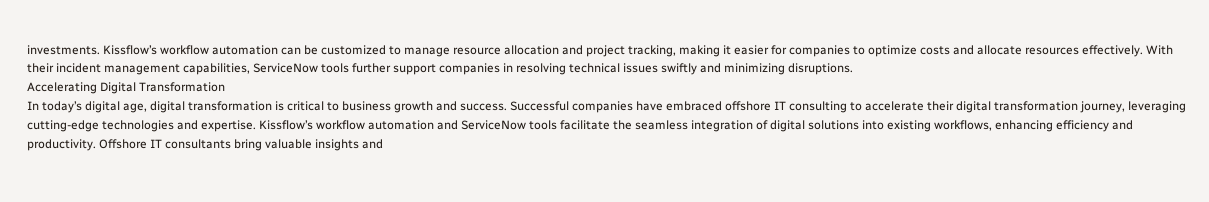investments. Kissflow’s workflow automation can be customized to manage resource allocation and project tracking, making it easier for companies to optimize costs and allocate resources effectively. With their incident management capabilities, ServiceNow tools further support companies in resolving technical issues swiftly and minimizing disruptions.
Accelerating Digital Transformation
In today’s digital age, digital transformation is critical to business growth and success. Successful companies have embraced offshore IT consulting to accelerate their digital transformation journey, leveraging cutting-edge technologies and expertise. Kissflow’s workflow automation and ServiceNow tools facilitate the seamless integration of digital solutions into existing workflows, enhancing efficiency and productivity. Offshore IT consultants bring valuable insights and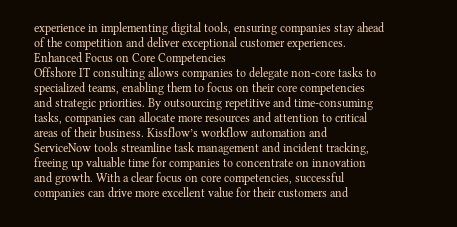experience in implementing digital tools, ensuring companies stay ahead of the competition and deliver exceptional customer experiences.
Enhanced Focus on Core Competencies
Offshore IT consulting allows companies to delegate non-core tasks to specialized teams, enabling them to focus on their core competencies and strategic priorities. By outsourcing repetitive and time-consuming tasks, companies can allocate more resources and attention to critical areas of their business. Kissflow’s workflow automation and ServiceNow tools streamline task management and incident tracking, freeing up valuable time for companies to concentrate on innovation and growth. With a clear focus on core competencies, successful companies can drive more excellent value for their customers and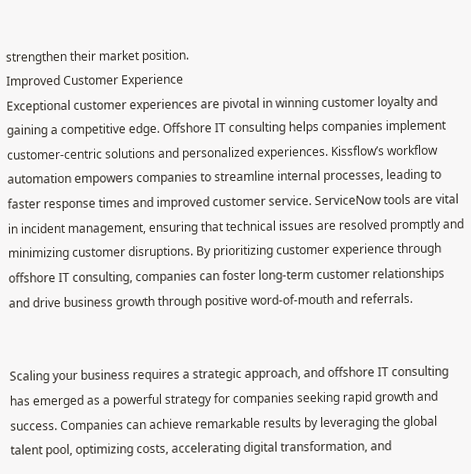strengthen their market position.
Improved Customer Experience
Exceptional customer experiences are pivotal in winning customer loyalty and gaining a competitive edge. Offshore IT consulting helps companies implement customer-centric solutions and personalized experiences. Kissflow’s workflow automation empowers companies to streamline internal processes, leading to faster response times and improved customer service. ServiceNow tools are vital in incident management, ensuring that technical issues are resolved promptly and minimizing customer disruptions. By prioritizing customer experience through offshore IT consulting, companies can foster long-term customer relationships and drive business growth through positive word-of-mouth and referrals.


Scaling your business requires a strategic approach, and offshore IT consulting has emerged as a powerful strategy for companies seeking rapid growth and success. Companies can achieve remarkable results by leveraging the global talent pool, optimizing costs, accelerating digital transformation, and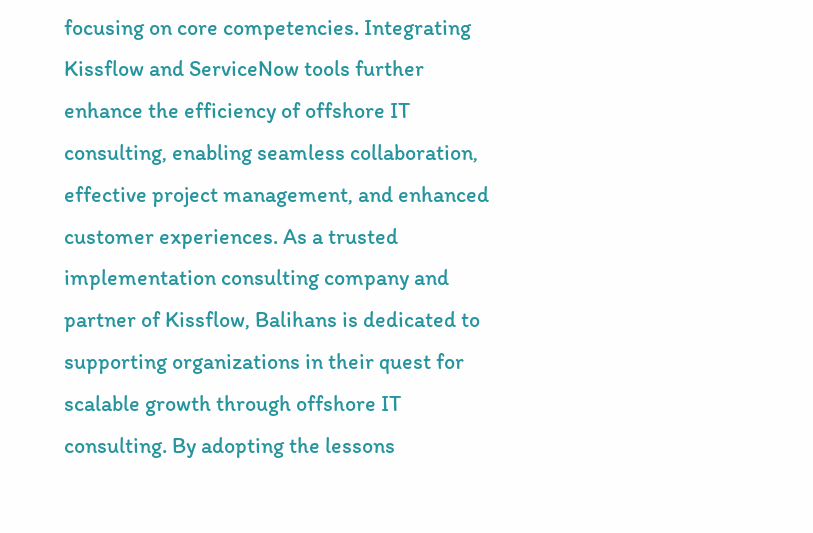focusing on core competencies. Integrating Kissflow and ServiceNow tools further enhance the efficiency of offshore IT consulting, enabling seamless collaboration, effective project management, and enhanced customer experiences. As a trusted implementation consulting company and partner of Kissflow, Balihans is dedicated to supporting organizations in their quest for scalable growth through offshore IT consulting. By adopting the lessons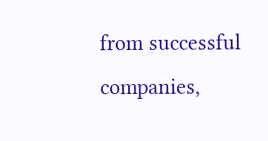from successful companies,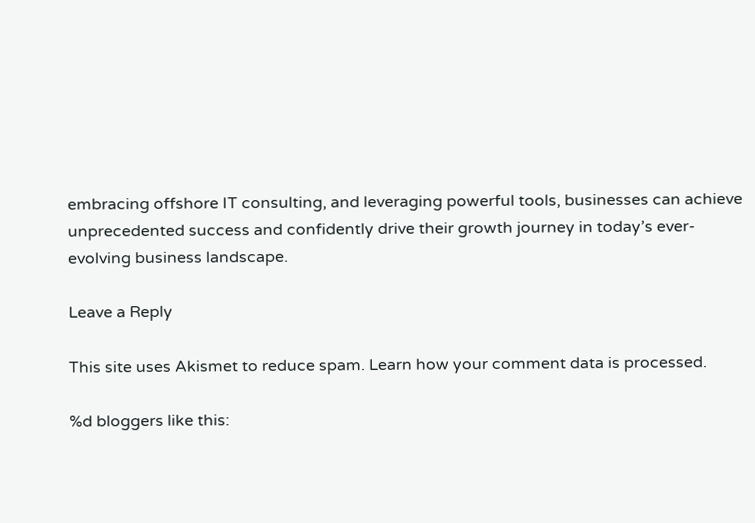embracing offshore IT consulting, and leveraging powerful tools, businesses can achieve unprecedented success and confidently drive their growth journey in today’s ever-evolving business landscape.

Leave a Reply

This site uses Akismet to reduce spam. Learn how your comment data is processed.

%d bloggers like this: